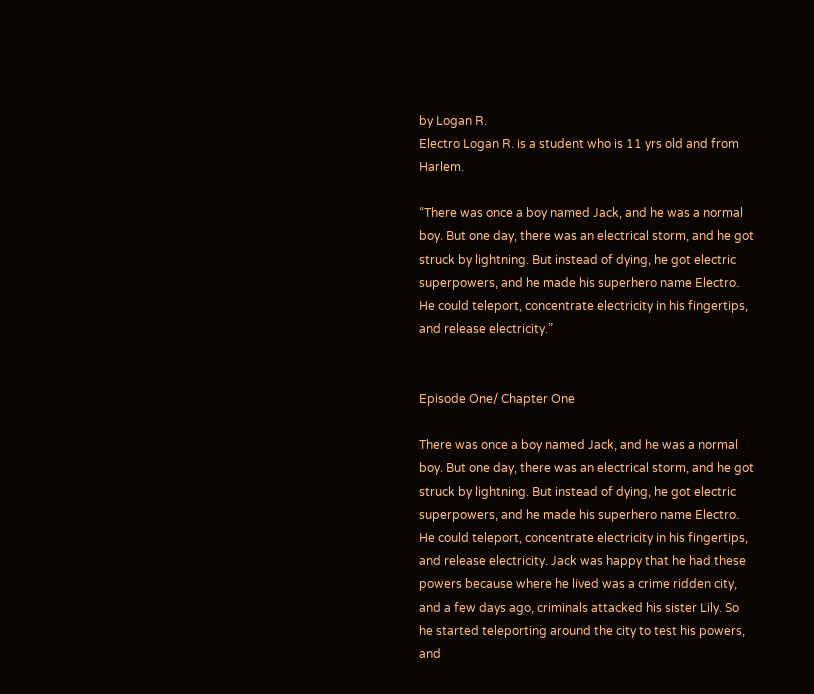by Logan R.
Electro Logan R. is a student who is 11 yrs old and from Harlem.

“There was once a boy named Jack, and he was a normal boy. But one day, there was an electrical storm, and he got struck by lightning. But instead of dying, he got electric superpowers, and he made his superhero name Electro. He could teleport, concentrate electricity in his fingertips, and release electricity.”


Episode One/ Chapter One

There was once a boy named Jack, and he was a normal boy. But one day, there was an electrical storm, and he got struck by lightning. But instead of dying, he got electric superpowers, and he made his superhero name Electro. He could teleport, concentrate electricity in his fingertips, and release electricity. Jack was happy that he had these powers because where he lived was a crime ridden city, and a few days ago, criminals attacked his sister Lily. So he started teleporting around the city to test his powers, and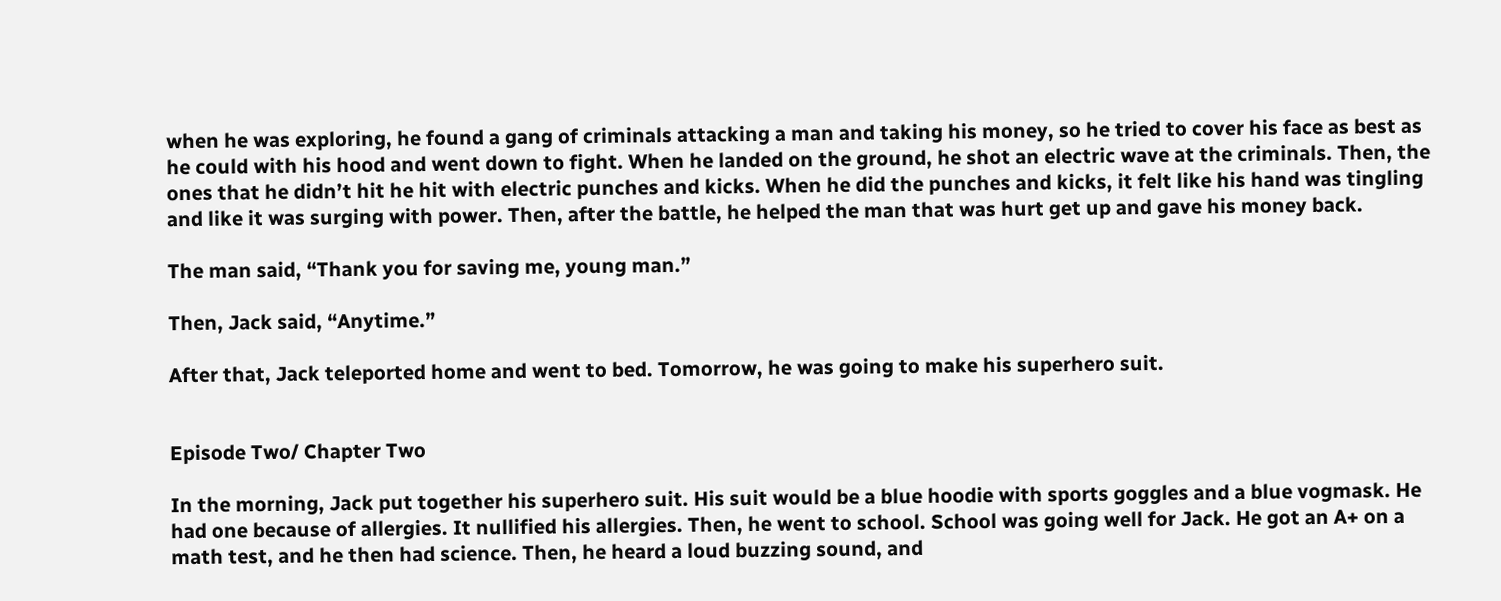when he was exploring, he found a gang of criminals attacking a man and taking his money, so he tried to cover his face as best as he could with his hood and went down to fight. When he landed on the ground, he shot an electric wave at the criminals. Then, the ones that he didn’t hit he hit with electric punches and kicks. When he did the punches and kicks, it felt like his hand was tingling and like it was surging with power. Then, after the battle, he helped the man that was hurt get up and gave his money back.

The man said, “Thank you for saving me, young man.”

Then, Jack said, “Anytime.”

After that, Jack teleported home and went to bed. Tomorrow, he was going to make his superhero suit.


Episode Two/ Chapter Two

In the morning, Jack put together his superhero suit. His suit would be a blue hoodie with sports goggles and a blue vogmask. He had one because of allergies. It nullified his allergies. Then, he went to school. School was going well for Jack. He got an A+ on a math test, and he then had science. Then, he heard a loud buzzing sound, and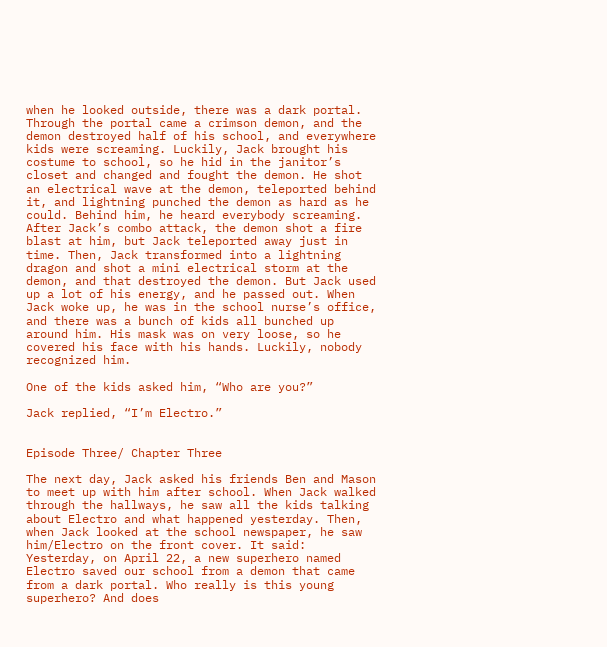when he looked outside, there was a dark portal. Through the portal came a crimson demon, and the demon destroyed half of his school, and everywhere kids were screaming. Luckily, Jack brought his costume to school, so he hid in the janitor’s closet and changed and fought the demon. He shot an electrical wave at the demon, teleported behind it, and lightning punched the demon as hard as he could. Behind him, he heard everybody screaming. After Jack’s combo attack, the demon shot a fire blast at him, but Jack teleported away just in time. Then, Jack transformed into a lightning dragon and shot a mini electrical storm at the demon, and that destroyed the demon. But Jack used up a lot of his energy, and he passed out. When Jack woke up, he was in the school nurse’s office, and there was a bunch of kids all bunched up around him. His mask was on very loose, so he covered his face with his hands. Luckily, nobody recognized him.

One of the kids asked him, “Who are you?”

Jack replied, “I’m Electro.”


Episode Three/ Chapter Three

The next day, Jack asked his friends Ben and Mason to meet up with him after school. When Jack walked through the hallways, he saw all the kids talking about Electro and what happened yesterday. Then, when Jack looked at the school newspaper, he saw him/Electro on the front cover. It said: Yesterday, on April 22, a new superhero named Electro saved our school from a demon that came from a dark portal. Who really is this young superhero? And does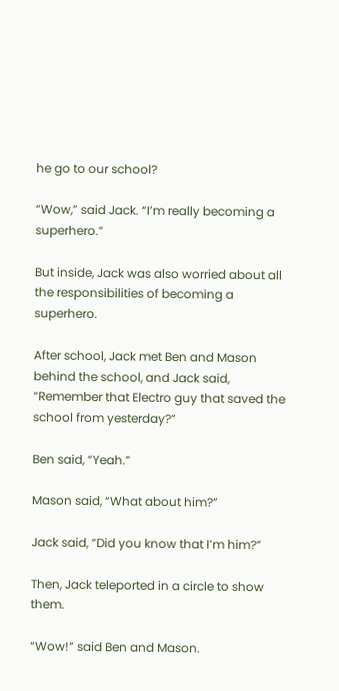he go to our school?

“Wow,” said Jack. “I’m really becoming a superhero.”

But inside, Jack was also worried about all the responsibilities of becoming a superhero.

After school, Jack met Ben and Mason behind the school, and Jack said, “Remember that Electro guy that saved the school from yesterday?”

Ben said, “Yeah.”

Mason said, “What about him?”

Jack said, “Did you know that I’m him?”

Then, Jack teleported in a circle to show them.

“Wow!” said Ben and Mason.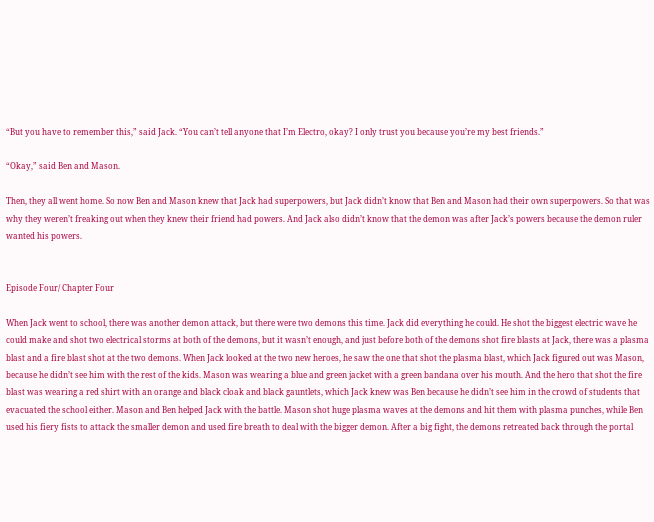“But you have to remember this,” said Jack. “You can’t tell anyone that I’m Electro, okay? I only trust you because you’re my best friends.”

“Okay,” said Ben and Mason.

Then, they all went home. So now Ben and Mason knew that Jack had superpowers, but Jack didn’t know that Ben and Mason had their own superpowers. So that was why they weren’t freaking out when they knew their friend had powers. And Jack also didn’t know that the demon was after Jack’s powers because the demon ruler wanted his powers.


Episode Four/ Chapter Four

When Jack went to school, there was another demon attack, but there were two demons this time. Jack did everything he could. He shot the biggest electric wave he could make and shot two electrical storms at both of the demons, but it wasn’t enough, and just before both of the demons shot fire blasts at Jack, there was a plasma blast and a fire blast shot at the two demons. When Jack looked at the two new heroes, he saw the one that shot the plasma blast, which Jack figured out was Mason, because he didn’t see him with the rest of the kids. Mason was wearing a blue and green jacket with a green bandana over his mouth. And the hero that shot the fire blast was wearing a red shirt with an orange and black cloak and black gauntlets, which Jack knew was Ben because he didn’t see him in the crowd of students that evacuated the school either. Mason and Ben helped Jack with the battle. Mason shot huge plasma waves at the demons and hit them with plasma punches, while Ben used his fiery fists to attack the smaller demon and used fire breath to deal with the bigger demon. After a big fight, the demons retreated back through the portal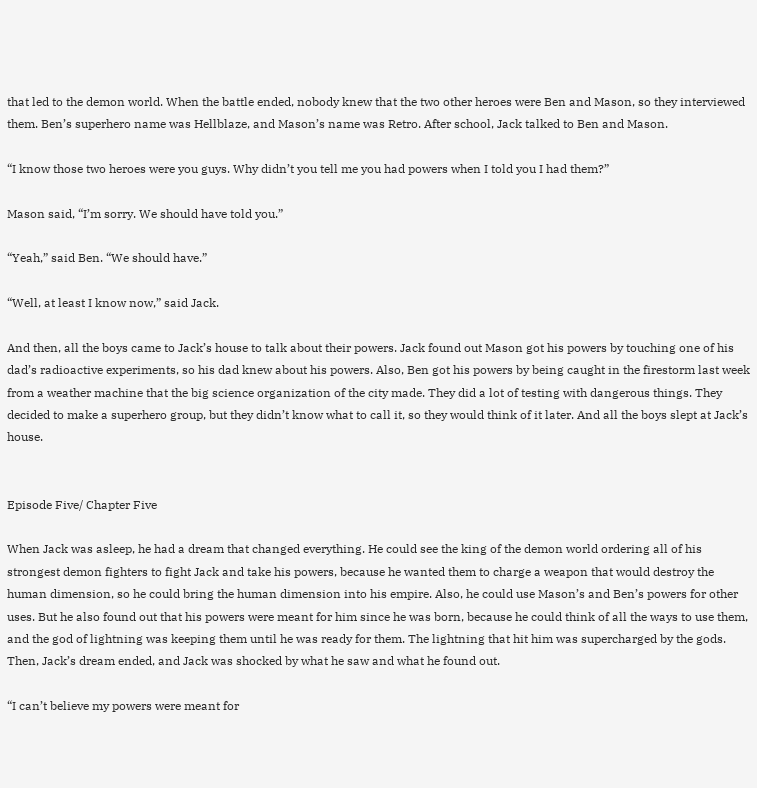that led to the demon world. When the battle ended, nobody knew that the two other heroes were Ben and Mason, so they interviewed them. Ben’s superhero name was Hellblaze, and Mason’s name was Retro. After school, Jack talked to Ben and Mason.

“I know those two heroes were you guys. Why didn’t you tell me you had powers when I told you I had them?”

Mason said, “I’m sorry. We should have told you.”

“Yeah,” said Ben. “We should have.”

“Well, at least I know now,” said Jack.

And then, all the boys came to Jack’s house to talk about their powers. Jack found out Mason got his powers by touching one of his dad’s radioactive experiments, so his dad knew about his powers. Also, Ben got his powers by being caught in the firestorm last week from a weather machine that the big science organization of the city made. They did a lot of testing with dangerous things. They decided to make a superhero group, but they didn’t know what to call it, so they would think of it later. And all the boys slept at Jack’s house.


Episode Five/ Chapter Five

When Jack was asleep, he had a dream that changed everything. He could see the king of the demon world ordering all of his strongest demon fighters to fight Jack and take his powers, because he wanted them to charge a weapon that would destroy the human dimension, so he could bring the human dimension into his empire. Also, he could use Mason’s and Ben’s powers for other uses. But he also found out that his powers were meant for him since he was born, because he could think of all the ways to use them, and the god of lightning was keeping them until he was ready for them. The lightning that hit him was supercharged by the gods. Then, Jack’s dream ended, and Jack was shocked by what he saw and what he found out.

“I can’t believe my powers were meant for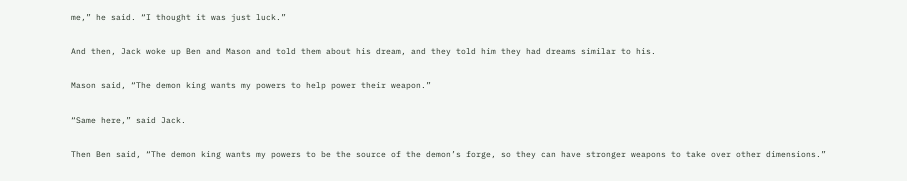me,” he said. “I thought it was just luck.”

And then, Jack woke up Ben and Mason and told them about his dream, and they told him they had dreams similar to his.

Mason said, “The demon king wants my powers to help power their weapon.”

“Same here,” said Jack.

Then Ben said, “The demon king wants my powers to be the source of the demon’s forge, so they can have stronger weapons to take over other dimensions.”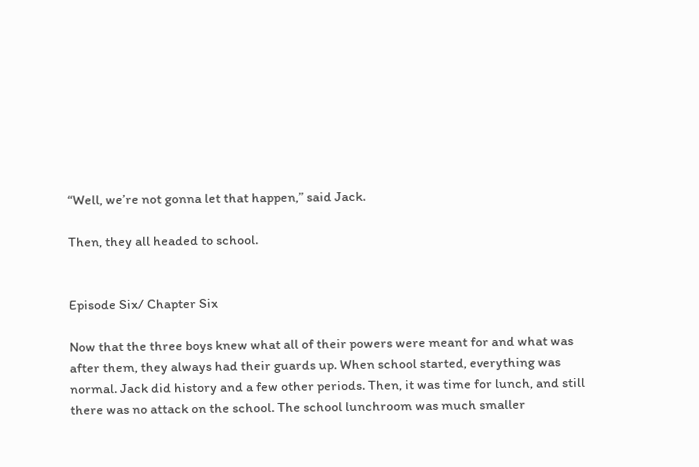“Well, we’re not gonna let that happen,” said Jack.

Then, they all headed to school.


Episode Six/ Chapter Six

Now that the three boys knew what all of their powers were meant for and what was after them, they always had their guards up. When school started, everything was normal. Jack did history and a few other periods. Then, it was time for lunch, and still there was no attack on the school. The school lunchroom was much smaller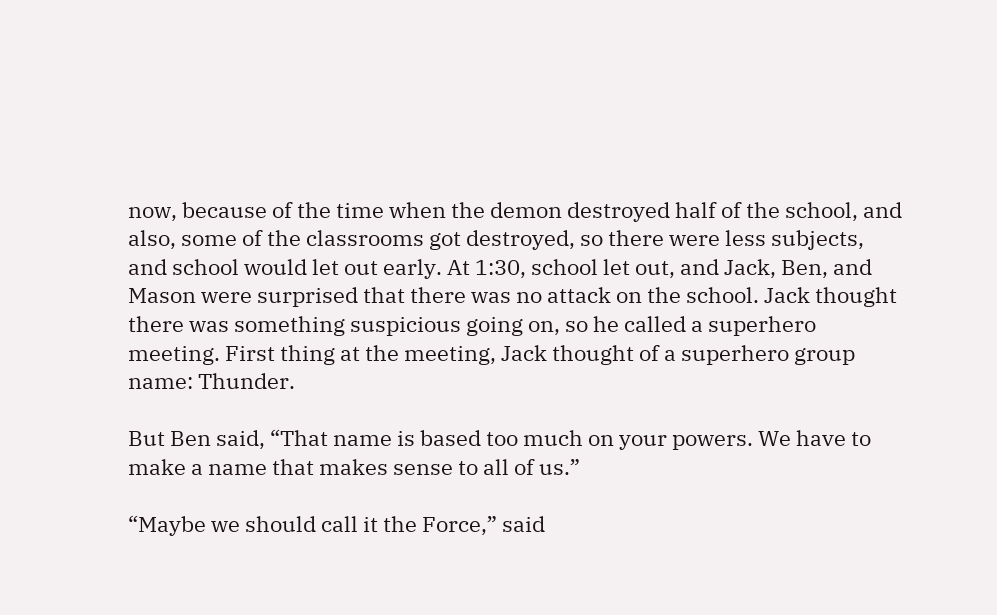now, because of the time when the demon destroyed half of the school, and also, some of the classrooms got destroyed, so there were less subjects, and school would let out early. At 1:30, school let out, and Jack, Ben, and Mason were surprised that there was no attack on the school. Jack thought there was something suspicious going on, so he called a superhero meeting. First thing at the meeting, Jack thought of a superhero group name: Thunder.

But Ben said, “That name is based too much on your powers. We have to make a name that makes sense to all of us.”

“Maybe we should call it the Force,” said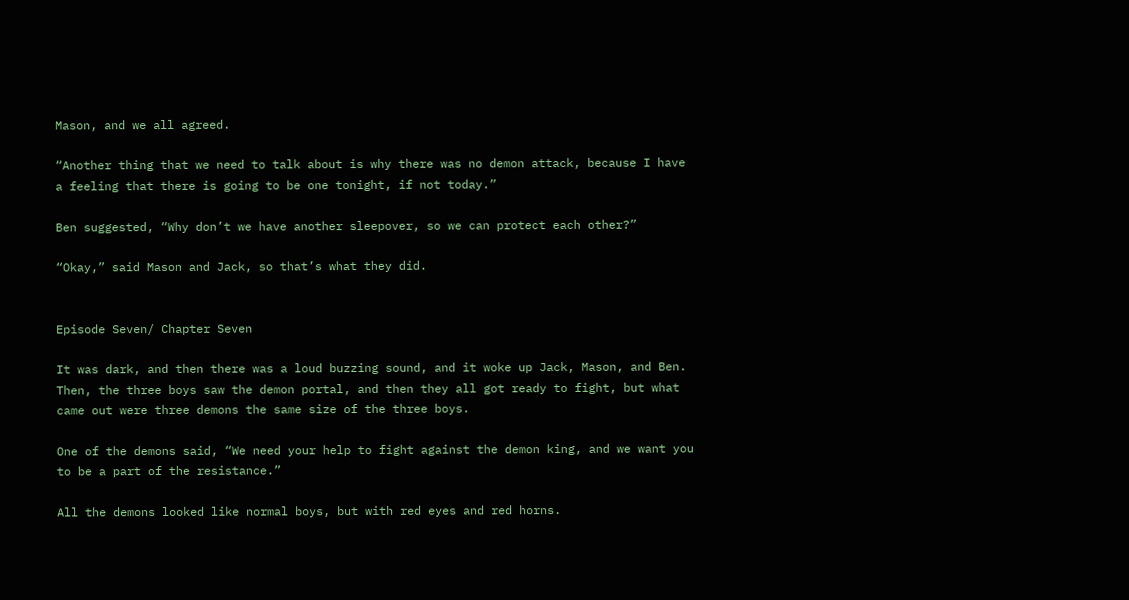Mason, and we all agreed.

“Another thing that we need to talk about is why there was no demon attack, because I have a feeling that there is going to be one tonight, if not today.”

Ben suggested, “Why don’t we have another sleepover, so we can protect each other?”

“Okay,” said Mason and Jack, so that’s what they did.


Episode Seven/ Chapter Seven

It was dark, and then there was a loud buzzing sound, and it woke up Jack, Mason, and Ben. Then, the three boys saw the demon portal, and then they all got ready to fight, but what came out were three demons the same size of the three boys.

One of the demons said, “We need your help to fight against the demon king, and we want you to be a part of the resistance.”

All the demons looked like normal boys, but with red eyes and red horns.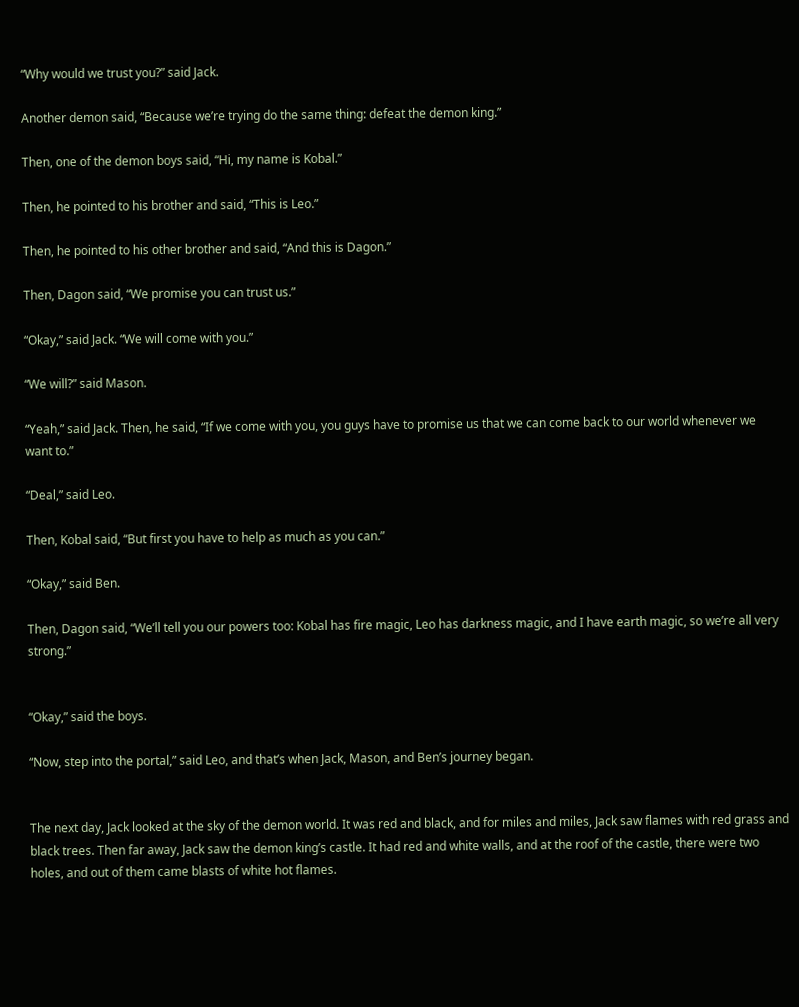“Why would we trust you?” said Jack.

Another demon said, “Because we’re trying do the same thing: defeat the demon king.”

Then, one of the demon boys said, “Hi, my name is Kobal.”

Then, he pointed to his brother and said, “This is Leo.”

Then, he pointed to his other brother and said, “And this is Dagon.”

Then, Dagon said, “We promise you can trust us.”

“Okay,” said Jack. “We will come with you.”

“We will?” said Mason.

“Yeah,” said Jack. Then, he said, “If we come with you, you guys have to promise us that we can come back to our world whenever we want to.”

“Deal,” said Leo.

Then, Kobal said, “But first you have to help as much as you can.”

“Okay,” said Ben.

Then, Dagon said, “We’ll tell you our powers too: Kobal has fire magic, Leo has darkness magic, and I have earth magic, so we’re all very strong.”


“Okay,” said the boys.

“Now, step into the portal,” said Leo, and that’s when Jack, Mason, and Ben’s journey began.


The next day, Jack looked at the sky of the demon world. It was red and black, and for miles and miles, Jack saw flames with red grass and black trees. Then far away, Jack saw the demon king’s castle. It had red and white walls, and at the roof of the castle, there were two holes, and out of them came blasts of white hot flames.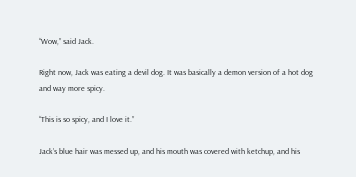“Wow,” said Jack.

Right now, Jack was eating a devil dog. It was basically a demon version of a hot dog and way more spicy.

“This is so spicy, and I love it.”

Jack’s blue hair was messed up, and his mouth was covered with ketchup, and his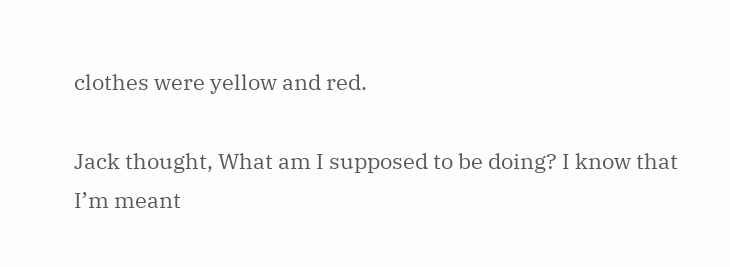clothes were yellow and red.

Jack thought, What am I supposed to be doing? I know that I’m meant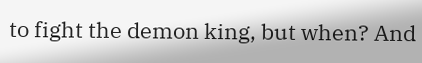to fight the demon king, but when? And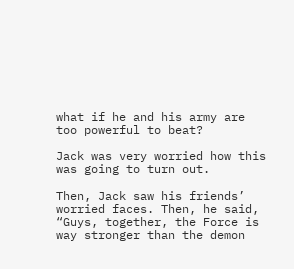what if he and his army are too powerful to beat?

Jack was very worried how this was going to turn out.

Then, Jack saw his friends’ worried faces. Then, he said, “Guys, together, the Force is way stronger than the demon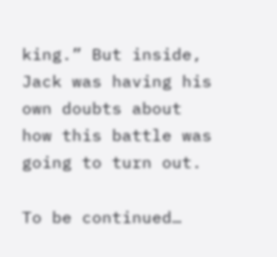king.” But inside, Jack was having his own doubts about how this battle was going to turn out.

To be continued…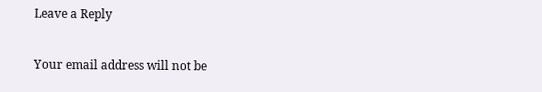Leave a Reply

Your email address will not be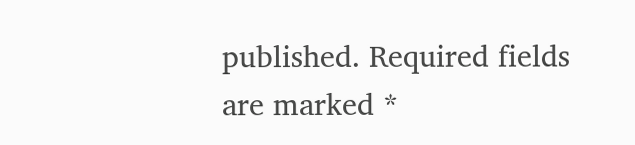published. Required fields are marked *